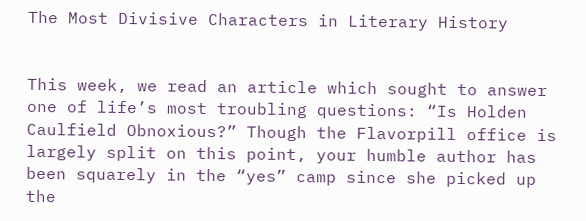The Most Divisive Characters in Literary History


This week, we read an article which sought to answer one of life’s most troubling questions: “Is Holden Caulfield Obnoxious?” Though the Flavorpill office is largely split on this point, your humble author has been squarely in the “yes” camp since she picked up the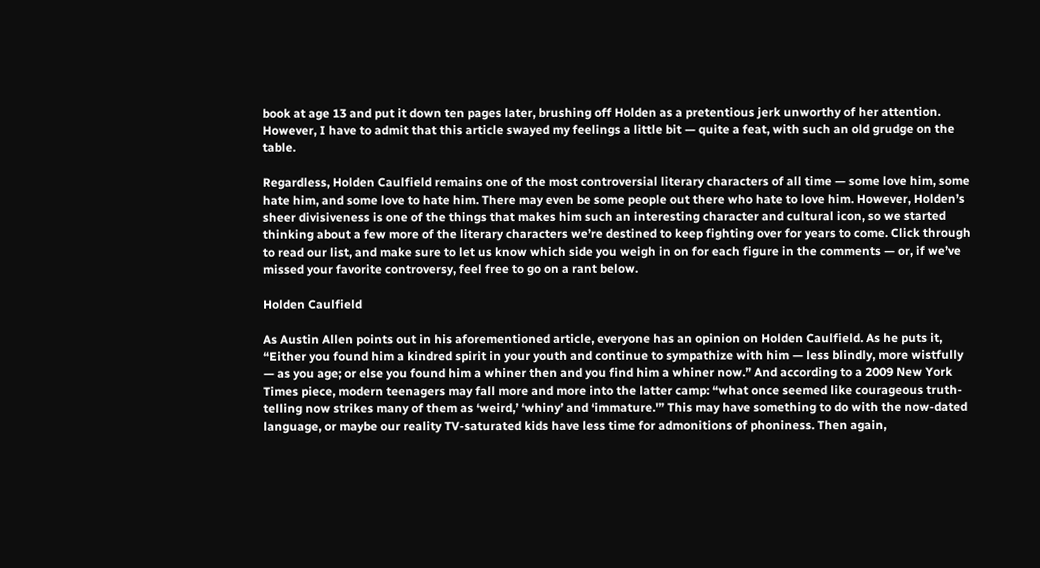book at age 13 and put it down ten pages later, brushing off Holden as a pretentious jerk unworthy of her attention. However, I have to admit that this article swayed my feelings a little bit — quite a feat, with such an old grudge on the table.

Regardless, Holden Caulfield remains one of the most controversial literary characters of all time — some love him, some hate him, and some love to hate him. There may even be some people out there who hate to love him. However, Holden’s sheer divisiveness is one of the things that makes him such an interesting character and cultural icon, so we started thinking about a few more of the literary characters we’re destined to keep fighting over for years to come. Click through to read our list, and make sure to let us know which side you weigh in on for each figure in the comments — or, if we’ve missed your favorite controversy, feel free to go on a rant below.

Holden Caulfield

As Austin Allen points out in his aforementioned article, everyone has an opinion on Holden Caulfield. As he puts it, “Either you found him a kindred spirit in your youth and continue to sympathize with him — less blindly, more wistfully — as you age; or else you found him a whiner then and you find him a whiner now.” And according to a 2009 New York Times piece, modern teenagers may fall more and more into the latter camp: “what once seemed like courageous truth-telling now strikes many of them as ‘weird,’ ‘whiny’ and ‘immature.'” This may have something to do with the now-dated language, or maybe our reality TV-saturated kids have less time for admonitions of phoniness. Then again,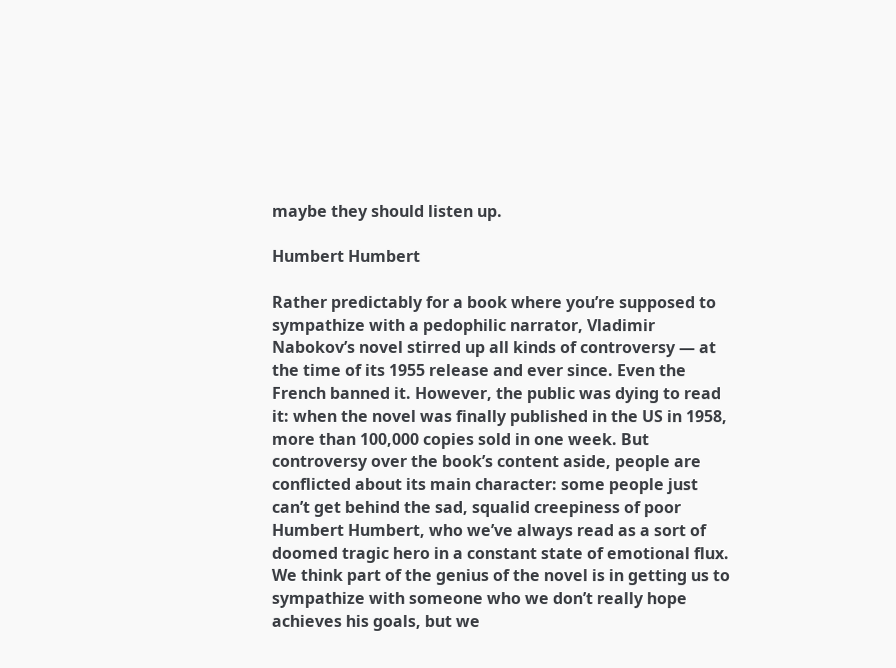maybe they should listen up.

Humbert Humbert

Rather predictably for a book where you’re supposed to sympathize with a pedophilic narrator, Vladimir Nabokov’s novel stirred up all kinds of controversy — at the time of its 1955 release and ever since. Even the French banned it. However, the public was dying to read it: when the novel was finally published in the US in 1958, more than 100,000 copies sold in one week. But controversy over the book’s content aside, people are conflicted about its main character: some people just can’t get behind the sad, squalid creepiness of poor Humbert Humbert, who we’ve always read as a sort of doomed tragic hero in a constant state of emotional flux. We think part of the genius of the novel is in getting us to sympathize with someone who we don’t really hope achieves his goals, but we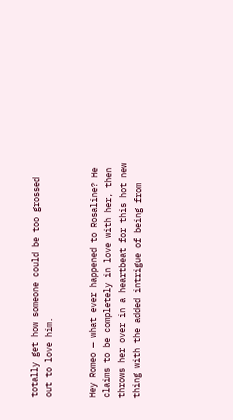totally get how someone could be too grossed out to love him.


Hey Romeo — what ever happened to Rosaline? He claims to be completely in love with her, then throws her over in a heartbeat for this hot new thing with the added intrigue of being from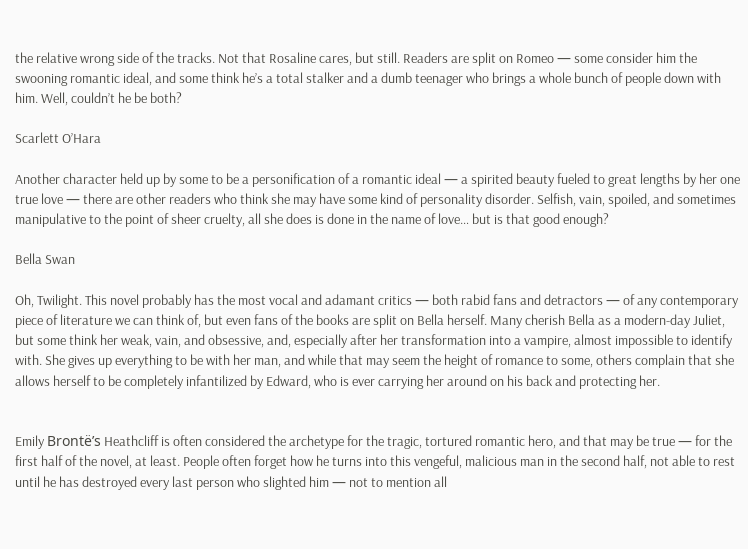the relative wrong side of the tracks. Not that Rosaline cares, but still. Readers are split on Romeo — some consider him the swooning romantic ideal, and some think he’s a total stalker and a dumb teenager who brings a whole bunch of people down with him. Well, couldn’t he be both?

Scarlett O’Hara

Another character held up by some to be a personification of a romantic ideal — a spirited beauty fueled to great lengths by her one true love — there are other readers who think she may have some kind of personality disorder. Selfish, vain, spoiled, and sometimes manipulative to the point of sheer cruelty, all she does is done in the name of love… but is that good enough?

Bella Swan

Oh, Twilight. This novel probably has the most vocal and adamant critics — both rabid fans and detractors — of any contemporary piece of literature we can think of, but even fans of the books are split on Bella herself. Many cherish Bella as a modern-day Juliet, but some think her weak, vain, and obsessive, and, especially after her transformation into a vampire, almost impossible to identify with. She gives up everything to be with her man, and while that may seem the height of romance to some, others complain that she allows herself to be completely infantilized by Edward, who is ever carrying her around on his back and protecting her.


Emily Brontë’s Heathcliff is often considered the archetype for the tragic, tortured romantic hero, and that may be true — for the first half of the novel, at least. People often forget how he turns into this vengeful, malicious man in the second half, not able to rest until he has destroyed every last person who slighted him — not to mention all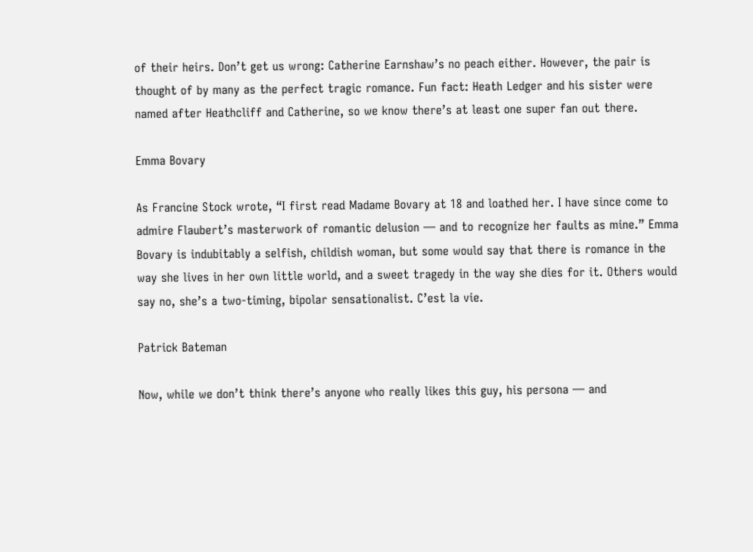of their heirs. Don’t get us wrong: Catherine Earnshaw’s no peach either. However, the pair is thought of by many as the perfect tragic romance. Fun fact: Heath Ledger and his sister were named after Heathcliff and Catherine, so we know there’s at least one super fan out there.

Emma Bovary

As Francine Stock wrote, “I first read Madame Bovary at 18 and loathed her. I have since come to admire Flaubert’s masterwork of romantic delusion — and to recognize her faults as mine.” Emma Bovary is indubitably a selfish, childish woman, but some would say that there is romance in the way she lives in her own little world, and a sweet tragedy in the way she dies for it. Others would say no, she’s a two-timing, bipolar sensationalist. C’est la vie.

Patrick Bateman

Now, while we don’t think there’s anyone who really likes this guy, his persona — and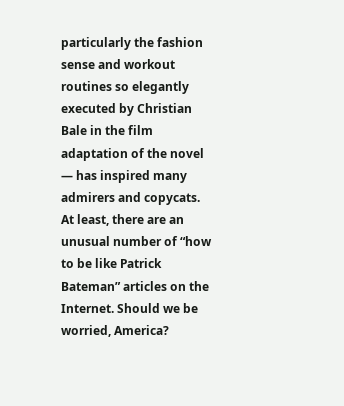particularly the fashion sense and workout routines so elegantly executed by Christian Bale in the film adaptation of the novel — has inspired many admirers and copycats. At least, there are an unusual number of “how to be like Patrick Bateman” articles on the Internet. Should we be worried, America?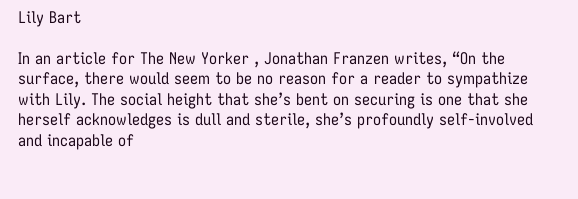Lily Bart

In an article for The New Yorker , Jonathan Franzen writes, “On the surface, there would seem to be no reason for a reader to sympathize with Lily. The social height that she’s bent on securing is one that she herself acknowledges is dull and sterile, she’s profoundly self-involved and incapable of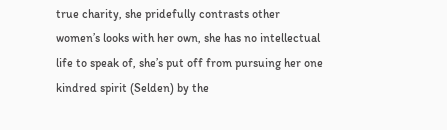true charity, she pridefully contrasts other women’s looks with her own, she has no intellectual life to speak of, she’s put off from pursuing her one kindred spirit (Selden) by the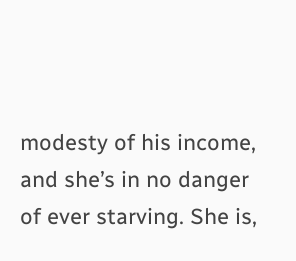modesty of his income, and she’s in no danger of ever starving. She is,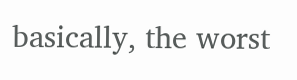basically, the worst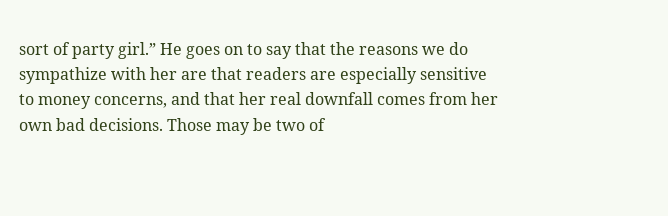sort of party girl.” He goes on to say that the reasons we do sympathize with her are that readers are especially sensitive to money concerns, and that her real downfall comes from her own bad decisions. Those may be two of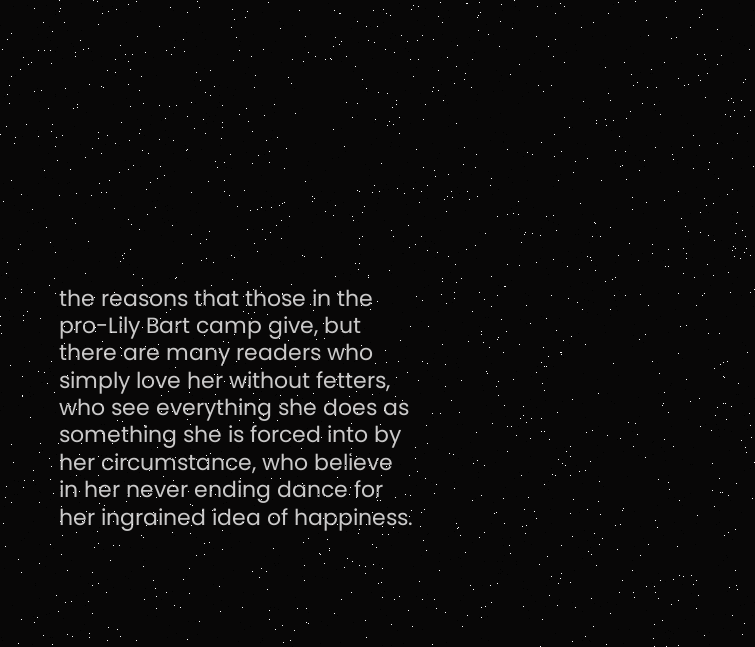the reasons that those in the pro-Lily Bart camp give, but there are many readers who simply love her without fetters, who see everything she does as something she is forced into by her circumstance, who believe in her never ending dance for her ingrained idea of happiness.